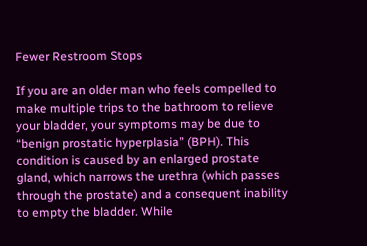Fewer Restroom Stops

If you are an older man who feels compelled to make multiple trips to the bathroom to relieve your bladder, your symptoms may be due to “benign prostatic hyperplasia” (BPH). This condition is caused by an enlarged prostate gland, which narrows the urethra (which passes through the prostate) and a consequent inability to empty the bladder. While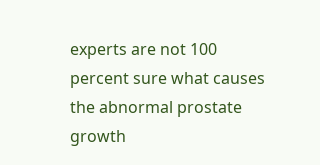experts are not 100 percent sure what causes the abnormal prostate growth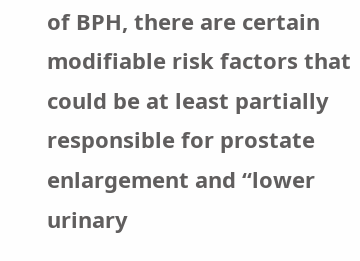of BPH, there are certain modifiable risk factors that could be at least partially responsible for prostate enlargement and “lower urinary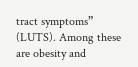tract symptoms” (LUTS). Among these are obesity and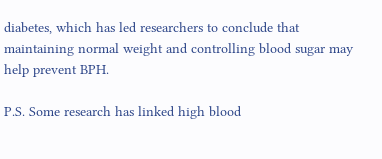diabetes, which has led researchers to conclude that maintaining normal weight and controlling blood sugar may help prevent BPH.

P.S. Some research has linked high blood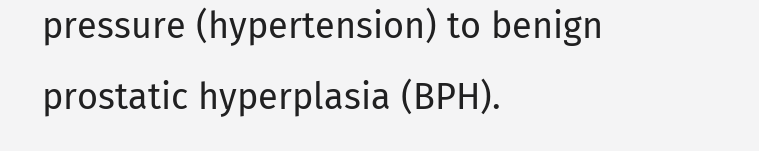pressure (hypertension) to benign prostatic hyperplasia (BPH).